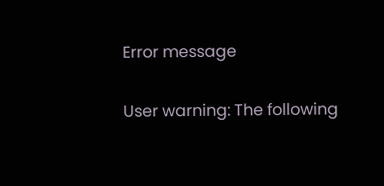Error message

User warning: The following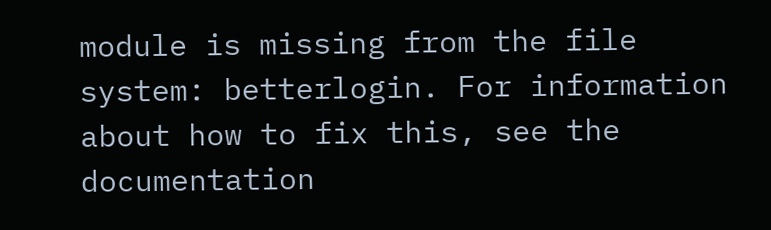module is missing from the file system: betterlogin. For information about how to fix this, see the documentation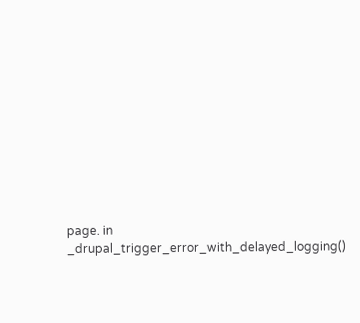page. in _drupal_trigger_error_with_delayed_logging()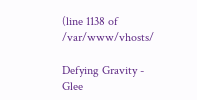(line 1138 of /var/www/vhosts/

Defying Gravity - Glee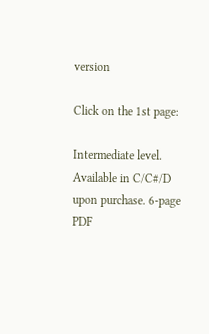version

Click on the 1st page:

Intermediate level. Available in C/C#/D upon purchase. 6-page PDF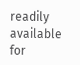readily available for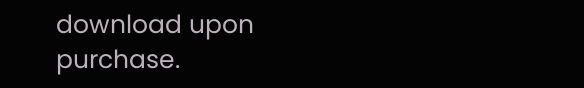download upon purchase.